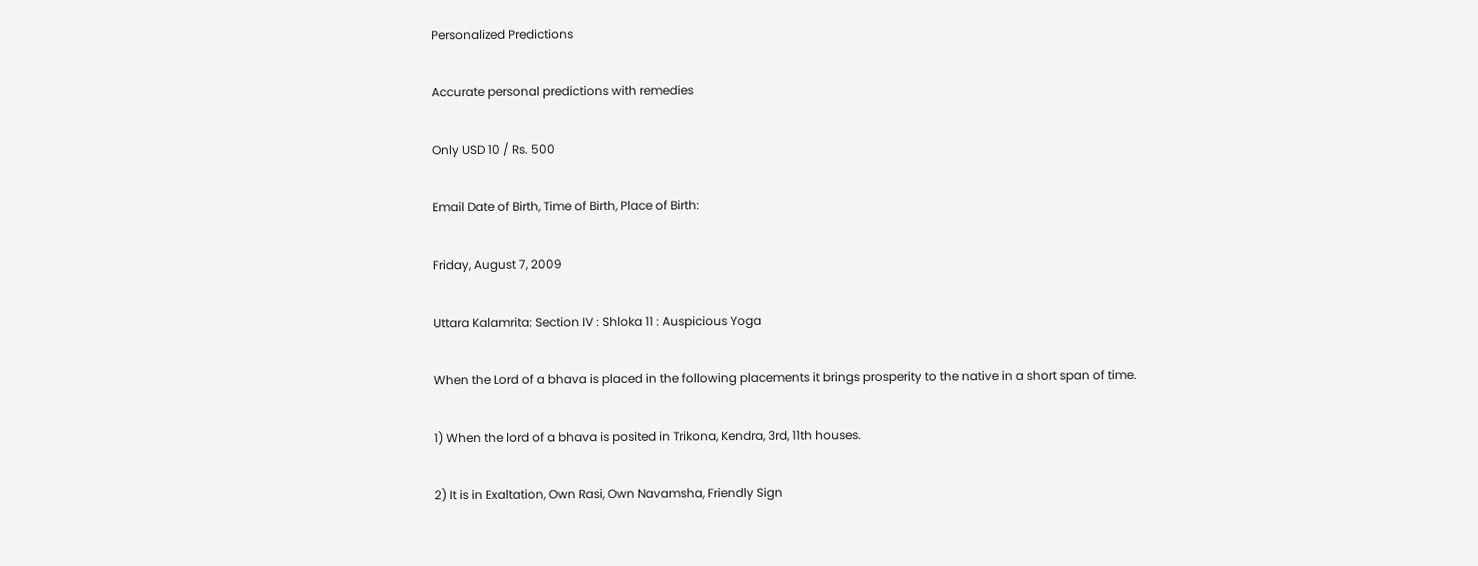Personalized Predictions

Accurate personal predictions with remedies

Only USD 10 / Rs. 500

Email Date of Birth, Time of Birth, Place of Birth:

Friday, August 7, 2009

Uttara Kalamrita: Section IV : Shloka 11 : Auspicious Yoga

When the Lord of a bhava is placed in the following placements it brings prosperity to the native in a short span of time.

1) When the lord of a bhava is posited in Trikona, Kendra, 3rd, 11th houses.

2) It is in Exaltation, Own Rasi, Own Navamsha, Friendly Sign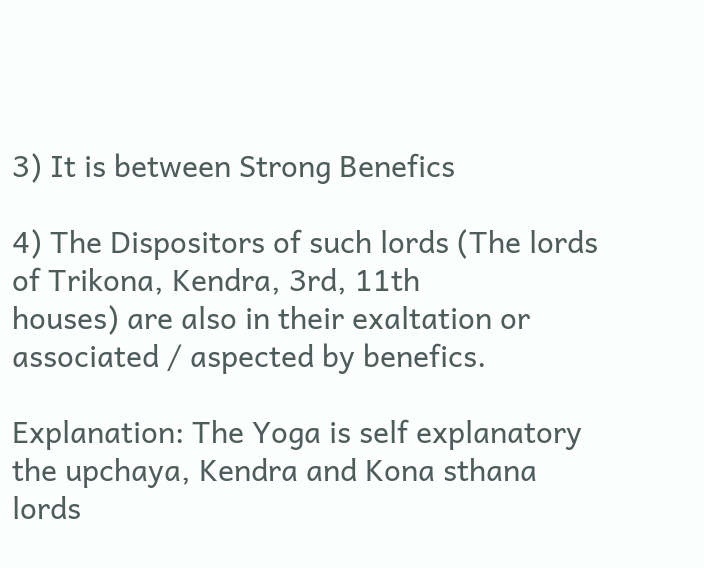3) It is between Strong Benefics

4) The Dispositors of such lords (The lords of Trikona, Kendra, 3rd, 11th
houses) are also in their exaltation or associated / aspected by benefics.

Explanation: The Yoga is self explanatory the upchaya, Kendra and Kona sthana lords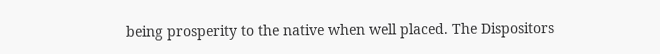being prosperity to the native when well placed. The Dispositors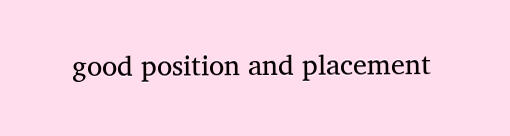good position and placement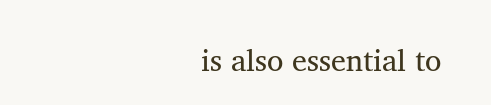is also essential to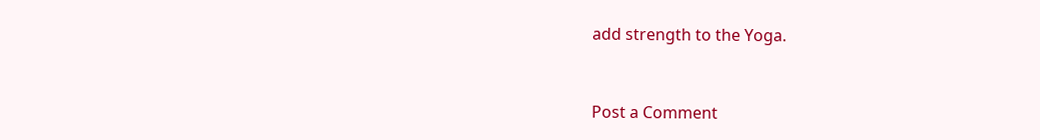add strength to the Yoga.


Post a Comment